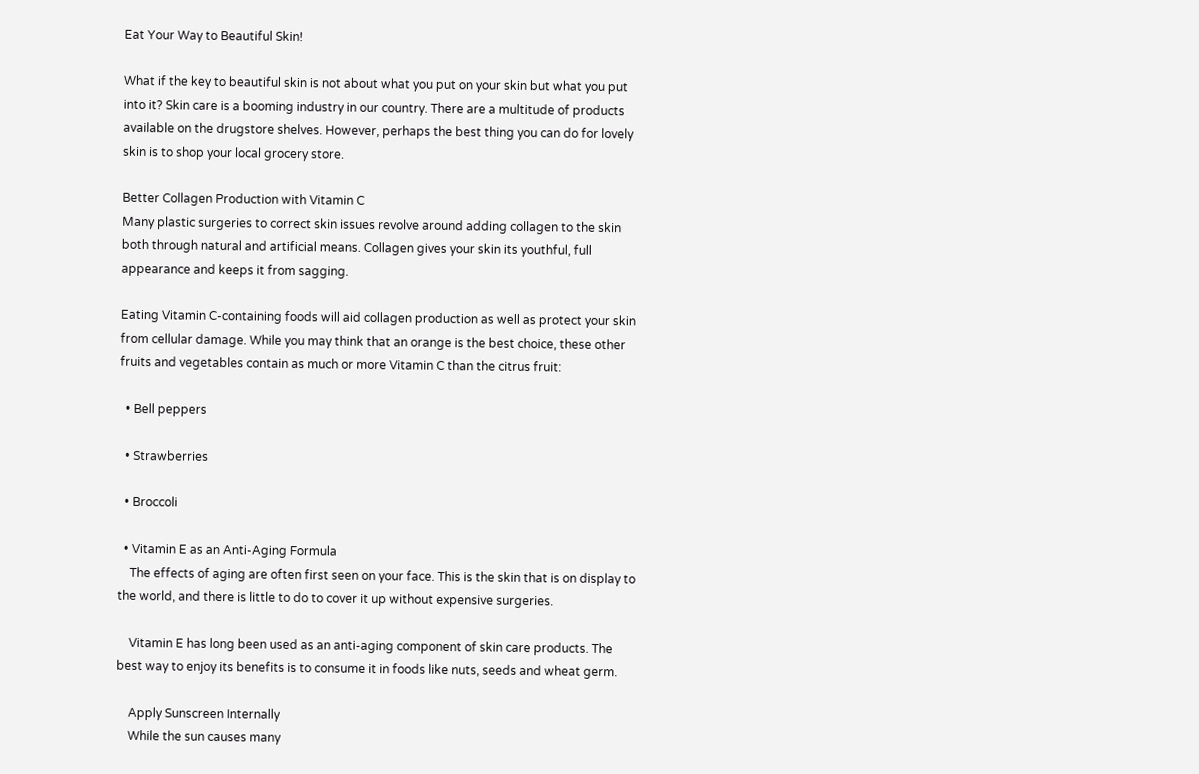Eat Your Way to Beautiful Skin!

What if the key to beautiful skin is not about what you put on your skin but what you put into it? Skin care is a booming industry in our country. There are a multitude of products available on the drugstore shelves. However, perhaps the best thing you can do for lovely skin is to shop your local grocery store.

Better Collagen Production with Vitamin C
Many plastic surgeries to correct skin issues revolve around adding collagen to the skin both through natural and artificial means. Collagen gives your skin its youthful, full appearance and keeps it from sagging.

Eating Vitamin C-containing foods will aid collagen production as well as protect your skin from cellular damage. While you may think that an orange is the best choice, these other fruits and vegetables contain as much or more Vitamin C than the citrus fruit:

  • Bell peppers

  • Strawberries

  • Broccoli

  • Vitamin E as an Anti-Aging Formula
    The effects of aging are often first seen on your face. This is the skin that is on display to the world, and there is little to do to cover it up without expensive surgeries.

    Vitamin E has long been used as an anti-aging component of skin care products. The best way to enjoy its benefits is to consume it in foods like nuts, seeds and wheat germ.

    Apply Sunscreen Internally
    While the sun causes many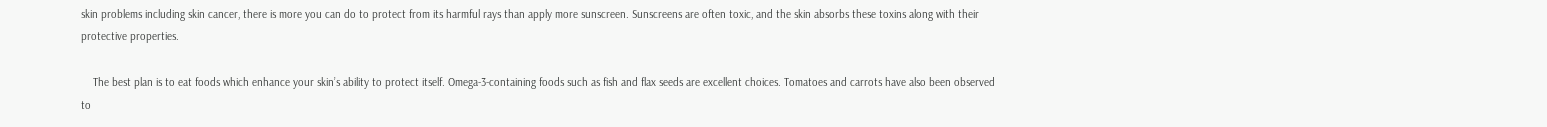skin problems including skin cancer, there is more you can do to protect from its harmful rays than apply more sunscreen. Sunscreens are often toxic, and the skin absorbs these toxins along with their protective properties.

    The best plan is to eat foods which enhance your skin’s ability to protect itself. Omega-3-containing foods such as fish and flax seeds are excellent choices. Tomatoes and carrots have also been observed to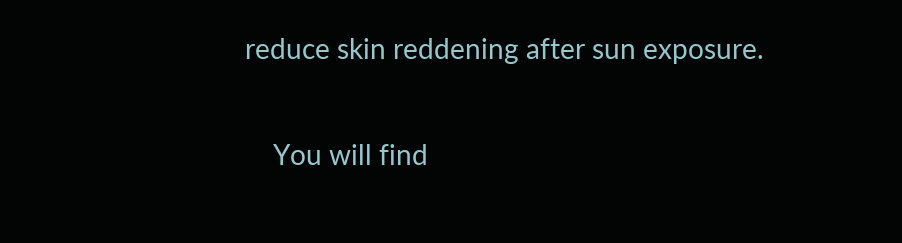reduce skin reddening after sun exposure.

    You will find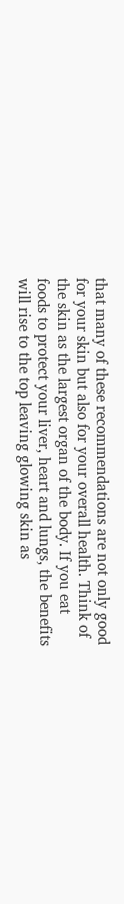that many of these recommendations are not only good for your skin but also for your overall health. Think of the skin as the largest organ of the body. If you eat foods to protect your liver, heart and lungs, the benefits will rise to the top leaving glowing skin as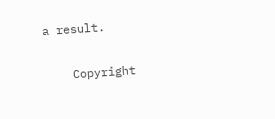a result.

    Copyright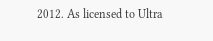2012. As licensed to Ultra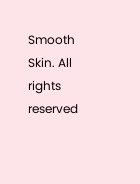Smooth Skin. All rights reserved